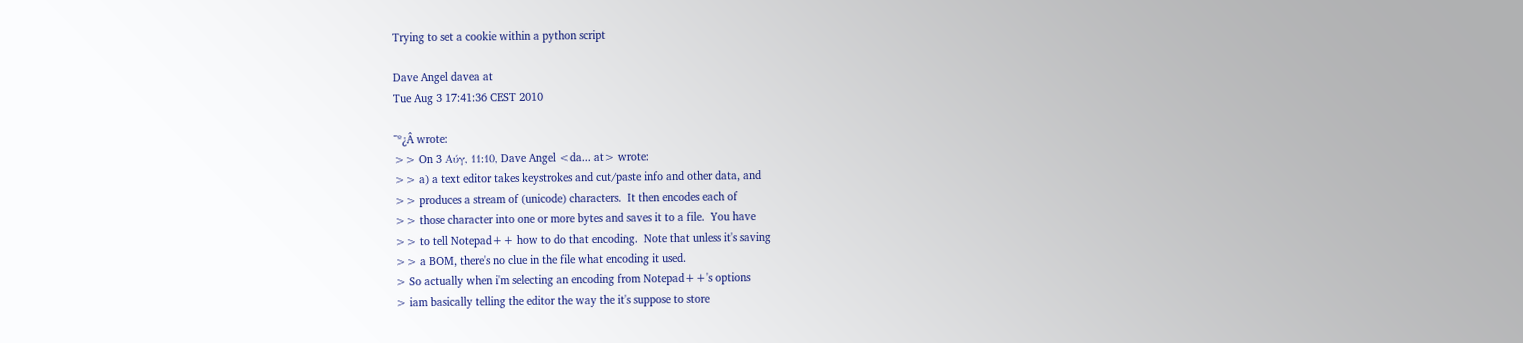Trying to set a cookie within a python script

Dave Angel davea at
Tue Aug 3 17:41:36 CEST 2010

¯º¿Â wrote:
>> On 3 Αύγ, 11:10, Dave Angel <da... at> wrote:
>> a) a text editor takes keystrokes and cut/paste info and other data, and
>> produces a stream of (unicode) characters.  It then encodes each of
>> those character into one or more bytes and saves it to a file.  You have
>> to tell Notepad++ how to do that encoding.  Note that unless it's saving
>> a BOM, there's no clue in the file what encoding it used.
> So actually when i'm selecting an encoding from Notepad++'s options
> iam basically telling the editor the way the it's suppose to store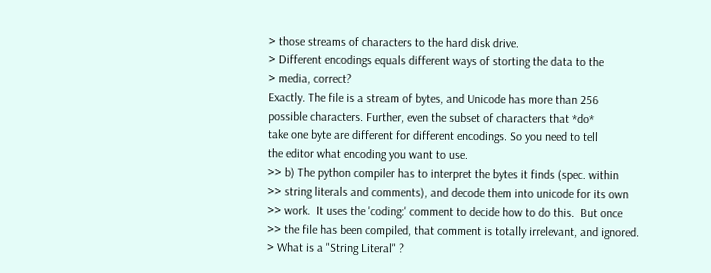> those streams of characters to the hard disk drive.
> Different encodings equals different ways of storting the data to the
> media, correct?
Exactly. The file is a stream of bytes, and Unicode has more than 256
possible characters. Further, even the subset of characters that *do*
take one byte are different for different encodings. So you need to tell
the editor what encoding you want to use.
>> b) The python compiler has to interpret the bytes it finds (spec. within
>> string literals and comments), and decode them into unicode for its own
>> work.  It uses the 'coding:' comment to decide how to do this.  But once
>> the file has been compiled, that comment is totally irrelevant, and ignored.
> What is a "String Literal" ?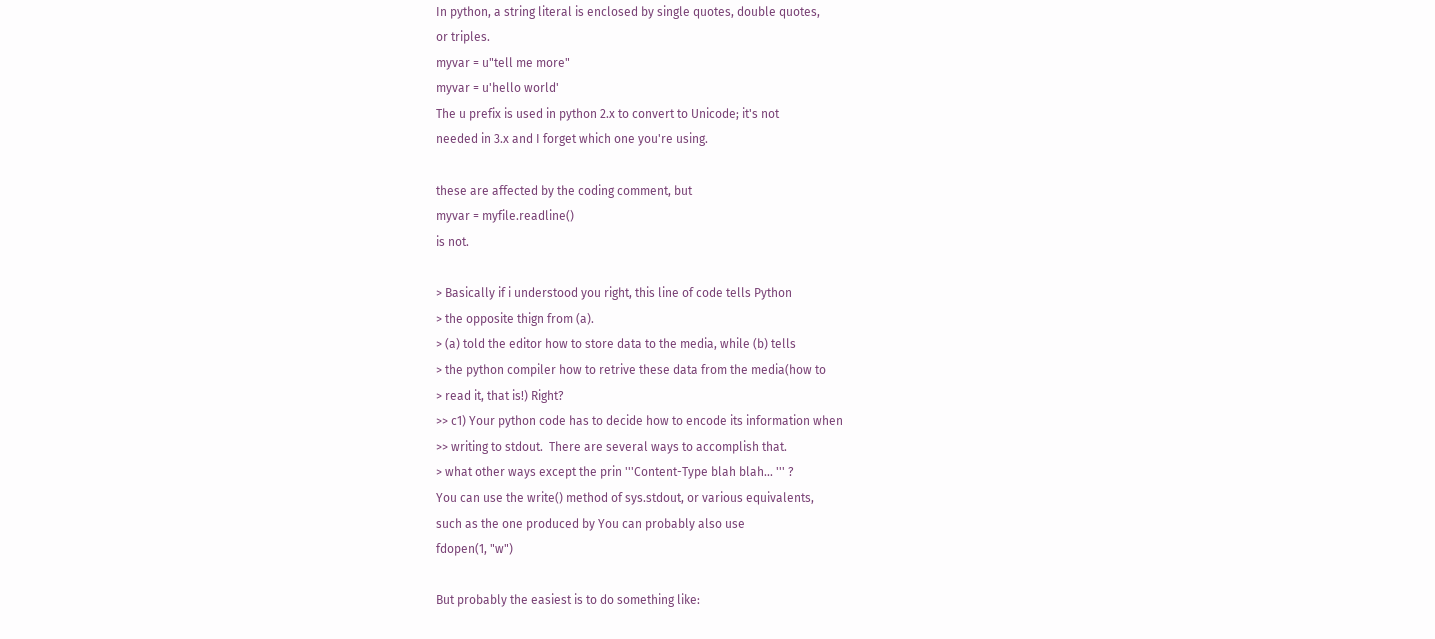In python, a string literal is enclosed by single quotes, double quotes,
or triples.
myvar = u"tell me more"
myvar = u'hello world'
The u prefix is used in python 2.x to convert to Unicode; it's not
needed in 3.x and I forget which one you're using.

these are affected by the coding comment, but
myvar = myfile.readline()
is not.

> Basically if i understood you right, this line of code tells Python
> the opposite thign from (a).
> (a) told the editor how to store data to the media, while (b) tells
> the python compiler how to retrive these data from the media(how to
> read it, that is!) Right?
>> c1) Your python code has to decide how to encode its information when
>> writing to stdout.  There are several ways to accomplish that.
> what other ways except the prin '''Content-Type blah blah... ''' ?
You can use the write() method of sys.stdout, or various equivalents,
such as the one produced by You can probably also use
fdopen(1, "w")

But probably the easiest is to do something like: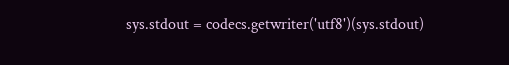sys.stdout = codecs.getwriter('utf8')(sys.stdout)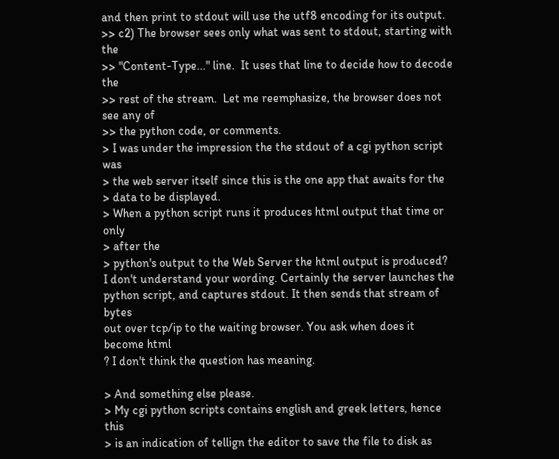and then print to stdout will use the utf8 encoding for its output.
>> c2) The browser sees only what was sent to stdout, starting with the
>> "Content-Type..." line.  It uses that line to decide how to decode the
>> rest of the stream.  Let me reemphasize, the browser does not see any of
>> the python code, or comments.
> I was under the impression the the stdout of a cgi python script was
> the web server itself since this is the one app that awaits for the
> data to be displayed.
> When a python script runs it produces html output that time or only
> after the
> python's output to the Web Server the html output is produced?
I don't understand your wording. Certainly the server launches the
python script, and captures stdout. It then sends that stream of bytes
out over tcp/ip to the waiting browser. You ask when does it become html
? I don't think the question has meaning.

> And something else please.
> My cgi python scripts contains english and greek letters, hence this
> is an indication of tellign the editor to save the file to disk as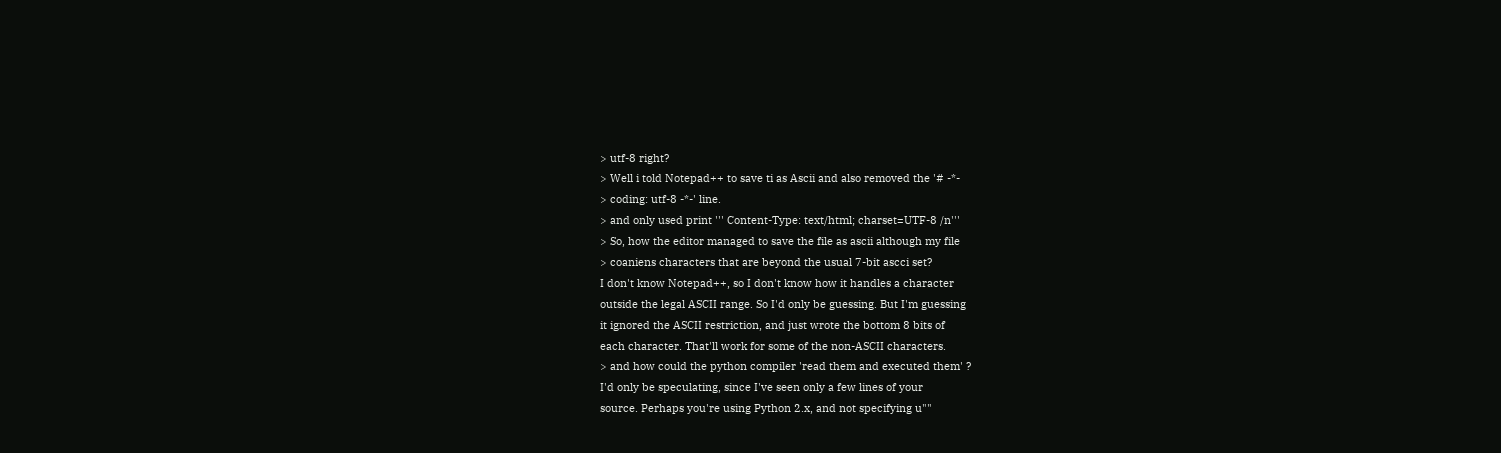> utf-8 right?
> Well i told Notepad++ to save ti as Ascii and also removed the '# -*-
> coding: utf-8 -*-' line.
> and only used print ''' Content-Type: text/html; charset=UTF-8 /n'''
> So, how the editor managed to save the file as ascii although my file
> coaniens characters that are beyond the usual 7-bit ascci set?
I don't know Notepad++, so I don't know how it handles a character
outside the legal ASCII range. So I'd only be guessing. But I'm guessing
it ignored the ASCII restriction, and just wrote the bottom 8 bits of
each character. That'll work for some of the non-ASCII characters.
> and how could the python compiler 'read them and executed them' ?
I'd only be speculating, since I've seen only a few lines of your
source. Perhaps you're using Python 2.x, and not specifying u""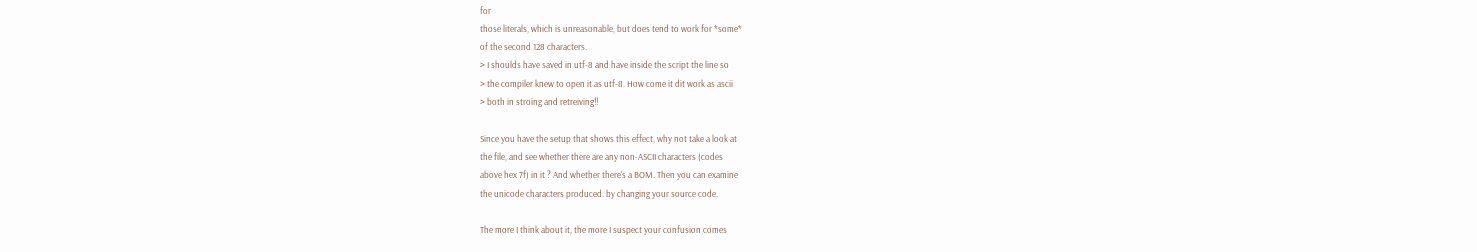for
those literals, which is unreasonable, but does tend to work for *some*
of the second 128 characters.
> I shoulds have saved in utf-8 and have inside the script the line so
> the compiler knew to open it as utf-8. How come it dit work as ascii
> both in stroing and retreiving!!

Since you have the setup that shows this effect, why not take a look at
the file, and see whether there are any non-ASCII characters (codes
above hex 7f) in it ? And whether there's a BOM. Then you can examine
the unicode characters produced. by changing your source code.

The more I think about it, the more I suspect your confusion comes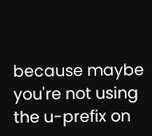because maybe you're not using the u-prefix on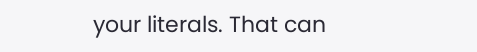your literals. That can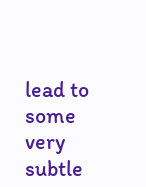lead to some very subtle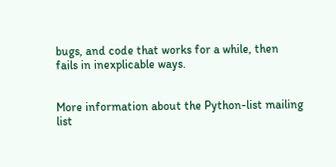bugs, and code that works for a while, then
fails in inexplicable ways.


More information about the Python-list mailing list